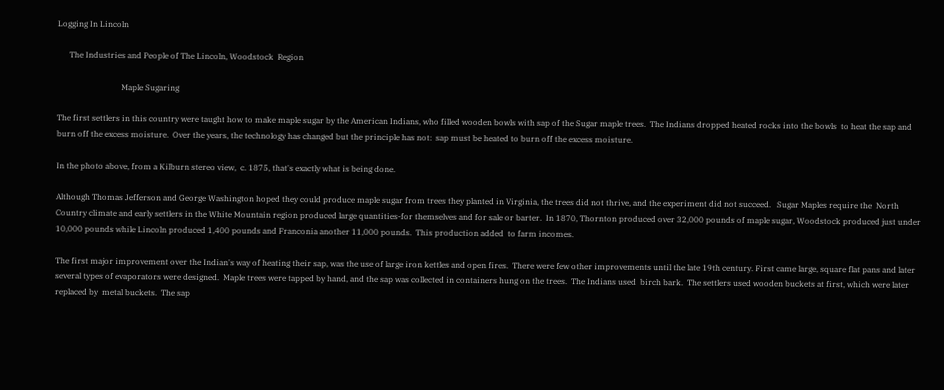Logging In Lincoln

      The Industries and People of The Lincoln, Woodstock  Region

                                Maple Sugaring

The first settlers in this country were taught how to make maple sugar by the American Indians, who filled wooden bowls with sap of the Sugar maple trees.  The Indians dropped heated rocks into the bowls  to heat the sap and burn off the excess moisture.  Over the years, the technology has changed but the principle has not:  sap must be heated to burn off the excess moisture.

In the photo above, from a Kilburn stereo view,  c. 1875, that's exactly what is being done.

Although Thomas Jefferson and George Washington hoped they could produce maple sugar from trees they planted in Virginia, the trees did not thrive, and the experiment did not succeed.   Sugar Maples require the  North Country climate and early settlers in the White Mountain region produced large quantities-for themselves and for sale or barter.  In 1870, Thornton produced over 32,000 pounds of maple sugar, Woodstock produced just under 10,000 pounds while Lincoln produced 1,400 pounds and Franconia another 11,000 pounds.  This production added  to farm incomes.

The first major improvement over the Indian's way of heating their sap, was the use of large iron kettles and open fires.  There were few other improvements until the late 19th century. First came large, square flat pans and later several types of evaporators were designed.  Maple trees were tapped by hand, and the sap was collected in containers hung on the trees.  The Indians used  birch bark.  The settlers used wooden buckets at first, which were later replaced by  metal buckets.  The sap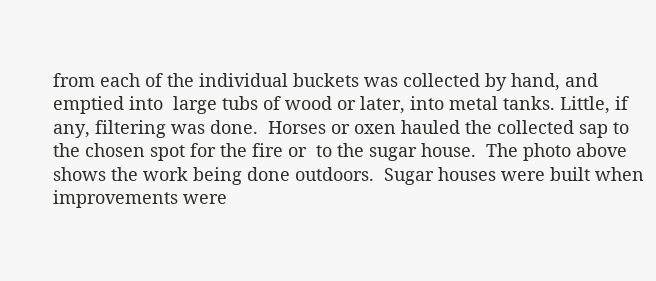from each of the individual buckets was collected by hand, and emptied into  large tubs of wood or later, into metal tanks. Little, if any, filtering was done.  Horses or oxen hauled the collected sap to the chosen spot for the fire or  to the sugar house.  The photo above shows the work being done outdoors.  Sugar houses were built when improvements were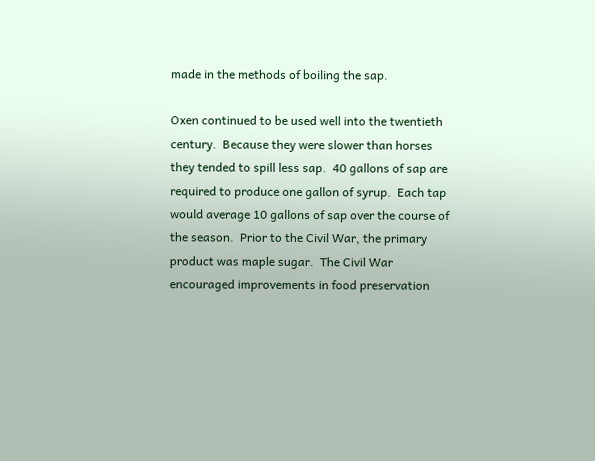made in the methods of boiling the sap.

Oxen continued to be used well into the twentieth century.  Because they were slower than horses they tended to spill less sap.  40 gallons of sap are required to produce one gallon of syrup.  Each tap would average 10 gallons of sap over the course of the season.  Prior to the Civil War, the primary product was maple sugar.  The Civil War encouraged improvements in food preservation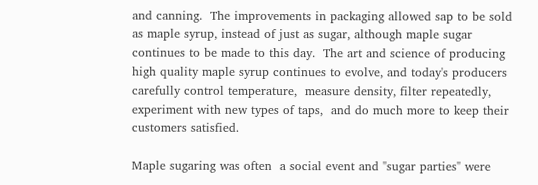and canning.  The improvements in packaging allowed sap to be sold as maple syrup, instead of just as sugar, although maple sugar continues to be made to this day.  The art and science of producing high quality maple syrup continues to evolve, and today's producers carefully control temperature,  measure density, filter repeatedly, experiment with new types of taps,  and do much more to keep their customers satisfied.

Maple sugaring was often  a social event and "sugar parties" were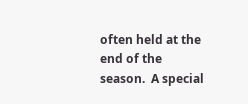often held at the end of the season.  A special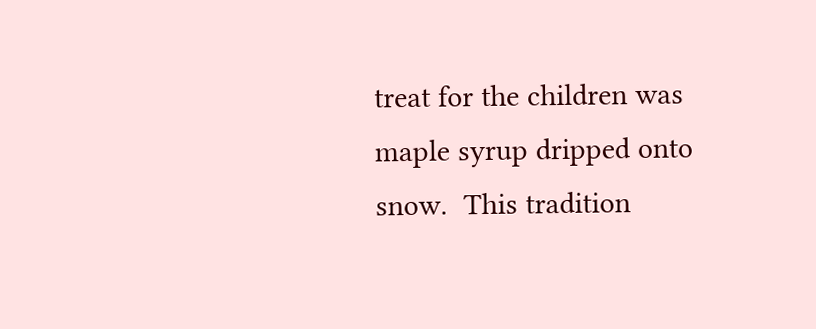treat for the children was maple syrup dripped onto snow.  This tradition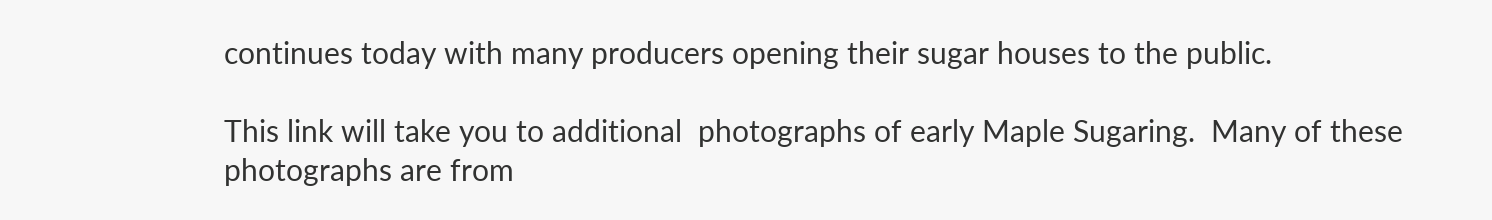continues today with many producers opening their sugar houses to the public.

This link will take you to additional  photographs of early Maple Sugaring.  Many of these photographs are from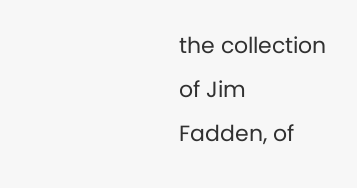the collection of Jim Fadden, of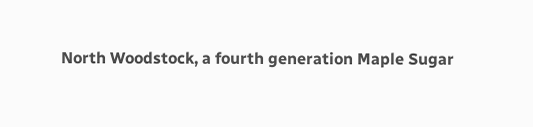North Woodstock, a fourth generation Maple Sugar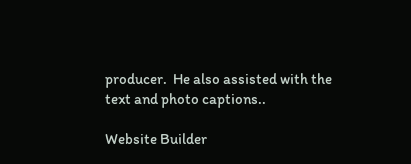producer.  He also assisted with the text and photo captions..

Website Builder